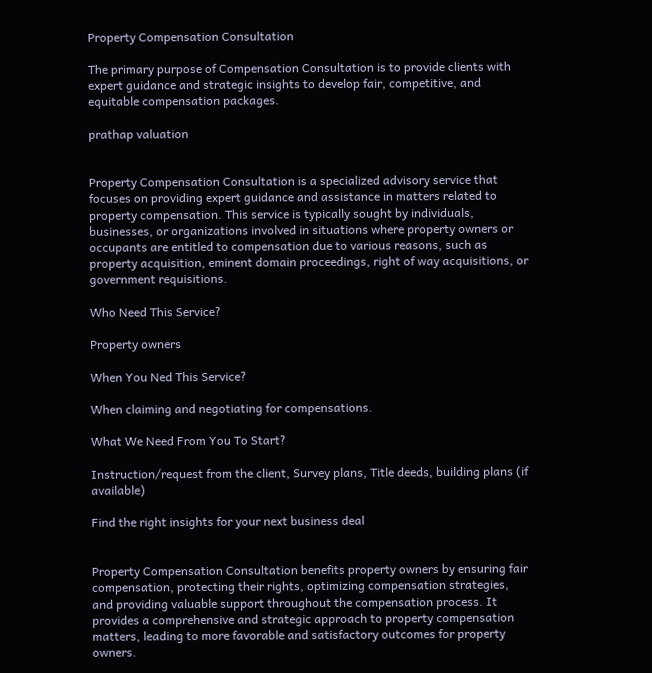Property Compensation Consultation

The primary purpose of Compensation Consultation is to provide clients with expert guidance and strategic insights to develop fair, competitive, and equitable compensation packages.

prathap valuation


Property Compensation Consultation is a specialized advisory service that focuses on providing expert guidance and assistance in matters related to property compensation. This service is typically sought by individuals, businesses, or organizations involved in situations where property owners or occupants are entitled to compensation due to various reasons, such as property acquisition, eminent domain proceedings, right of way acquisitions, or government requisitions.

Who Need This Service?

Property owners

When You Ned This Service?

When claiming and negotiating for compensations.

What We Need From You To Start?

Instruction/request from the client, Survey plans, Title deeds, building plans (if available)

Find the right insights for your next business deal


Property Compensation Consultation benefits property owners by ensuring fair compensation, protecting their rights, optimizing compensation strategies, and providing valuable support throughout the compensation process. It provides a comprehensive and strategic approach to property compensation matters, leading to more favorable and satisfactory outcomes for property owners.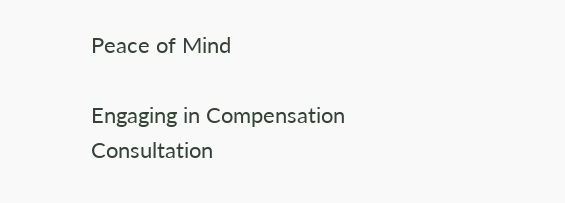Peace of Mind

Engaging in Compensation Consultation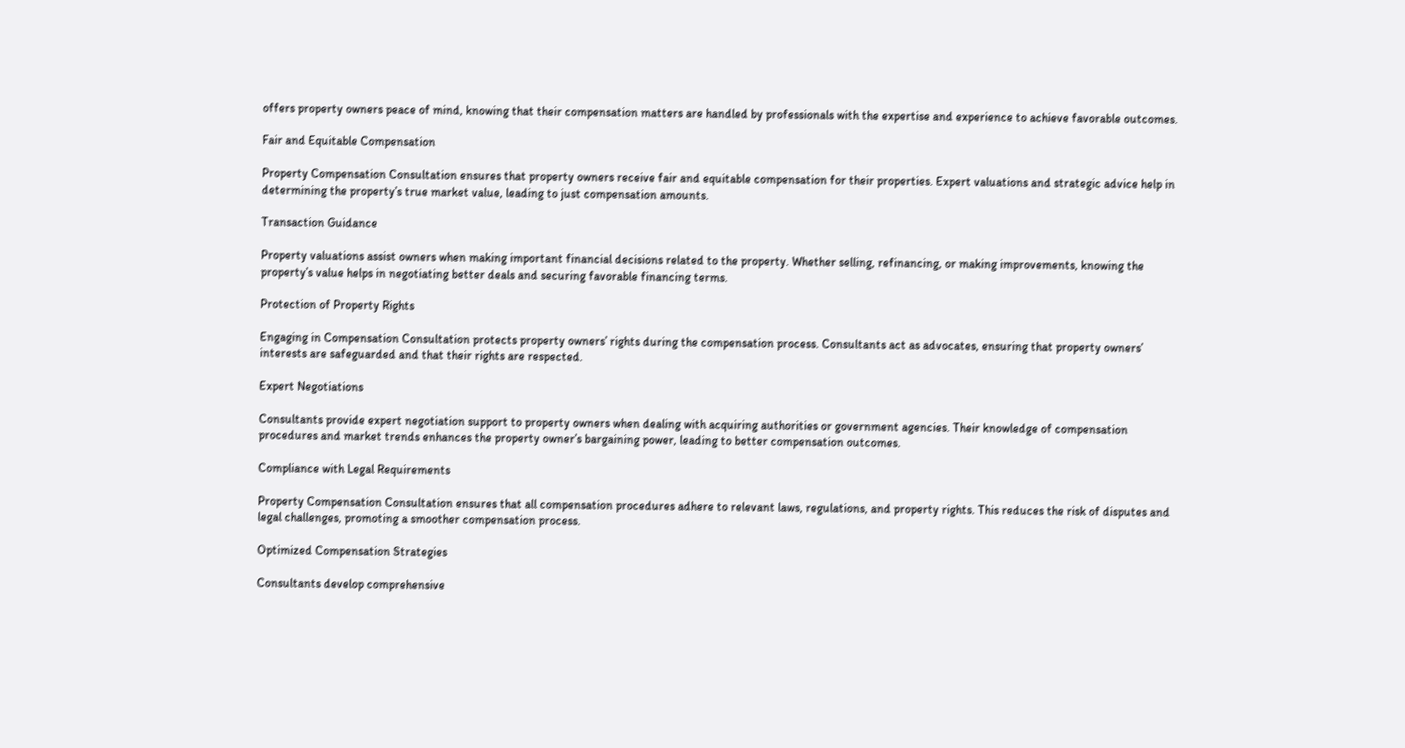offers property owners peace of mind, knowing that their compensation matters are handled by professionals with the expertise and experience to achieve favorable outcomes.

Fair and Equitable Compensation

Property Compensation Consultation ensures that property owners receive fair and equitable compensation for their properties. Expert valuations and strategic advice help in determining the property’s true market value, leading to just compensation amounts.

Transaction Guidance

Property valuations assist owners when making important financial decisions related to the property. Whether selling, refinancing, or making improvements, knowing the property’s value helps in negotiating better deals and securing favorable financing terms.

Protection of Property Rights

Engaging in Compensation Consultation protects property owners’ rights during the compensation process. Consultants act as advocates, ensuring that property owners’ interests are safeguarded and that their rights are respected.

Expert Negotiations

Consultants provide expert negotiation support to property owners when dealing with acquiring authorities or government agencies. Their knowledge of compensation procedures and market trends enhances the property owner’s bargaining power, leading to better compensation outcomes.

Compliance with Legal Requirements

Property Compensation Consultation ensures that all compensation procedures adhere to relevant laws, regulations, and property rights. This reduces the risk of disputes and legal challenges, promoting a smoother compensation process.

Optimized Compensation Strategies

Consultants develop comprehensive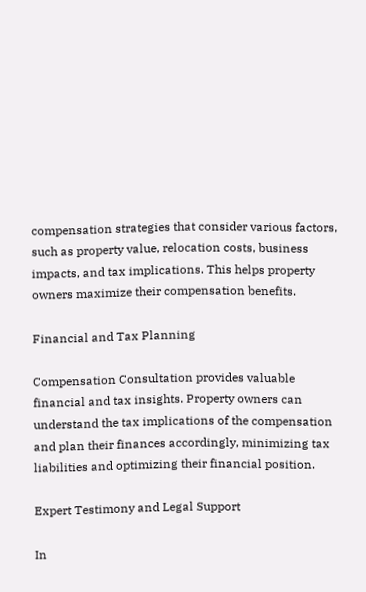compensation strategies that consider various factors, such as property value, relocation costs, business impacts, and tax implications. This helps property owners maximize their compensation benefits.

Financial and Tax Planning

Compensation Consultation provides valuable financial and tax insights. Property owners can understand the tax implications of the compensation and plan their finances accordingly, minimizing tax liabilities and optimizing their financial position.

Expert Testimony and Legal Support

In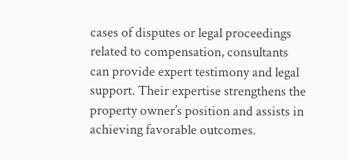cases of disputes or legal proceedings related to compensation, consultants can provide expert testimony and legal support. Their expertise strengthens the property owner’s position and assists in achieving favorable outcomes.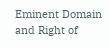Eminent Domain and Right of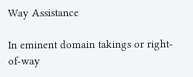Way Assistance

In eminent domain takings or right-of-way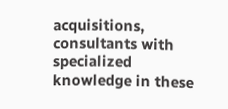acquisitions, consultants with specialized knowledge in these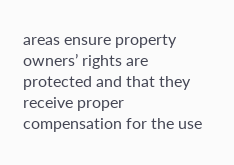areas ensure property owners’ rights are protected and that they receive proper compensation for the use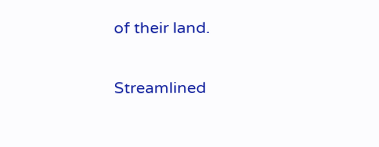of their land.

Streamlined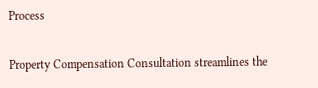Process

Property Compensation Consultation streamlines the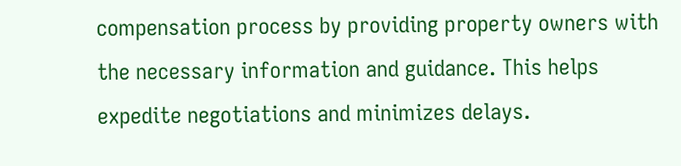compensation process by providing property owners with the necessary information and guidance. This helps expedite negotiations and minimizes delays.